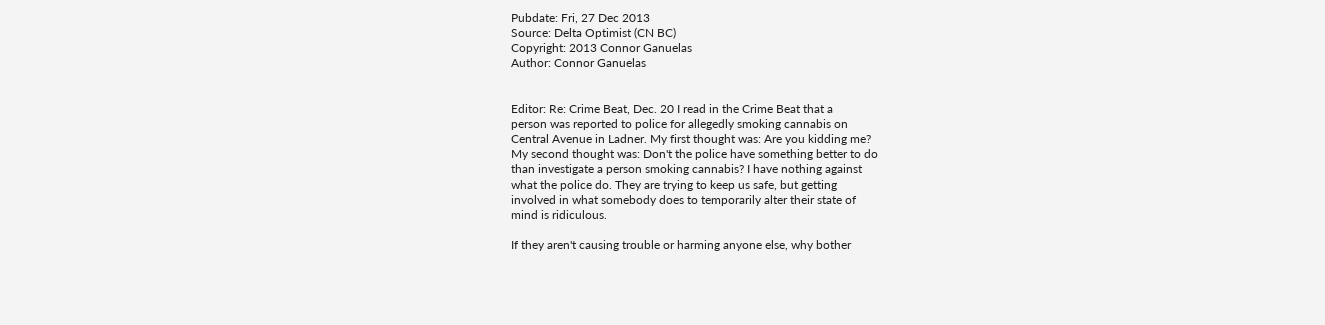Pubdate: Fri, 27 Dec 2013
Source: Delta Optimist (CN BC)
Copyright: 2013 Connor Ganuelas
Author: Connor Ganuelas


Editor: Re: Crime Beat, Dec. 20 I read in the Crime Beat that a
person was reported to police for allegedly smoking cannabis on
Central Avenue in Ladner. My first thought was: Are you kidding me?
My second thought was: Don't the police have something better to do
than investigate a person smoking cannabis? I have nothing against
what the police do. They are trying to keep us safe, but getting
involved in what somebody does to temporarily alter their state of
mind is ridiculous.

If they aren't causing trouble or harming anyone else, why bother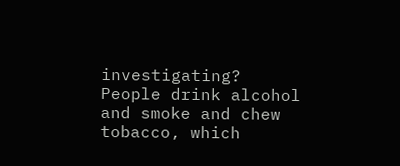investigating? People drink alcohol and smoke and chew tobacco, which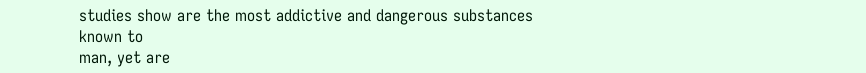studies show are the most addictive and dangerous substances known to
man, yet are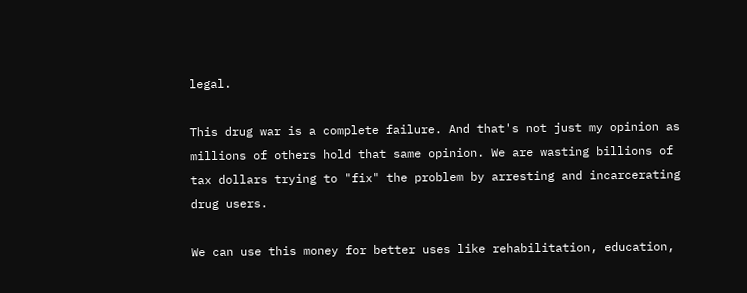legal.

This drug war is a complete failure. And that's not just my opinion as
millions of others hold that same opinion. We are wasting billions of
tax dollars trying to "fix" the problem by arresting and incarcerating
drug users.

We can use this money for better uses like rehabilitation, education,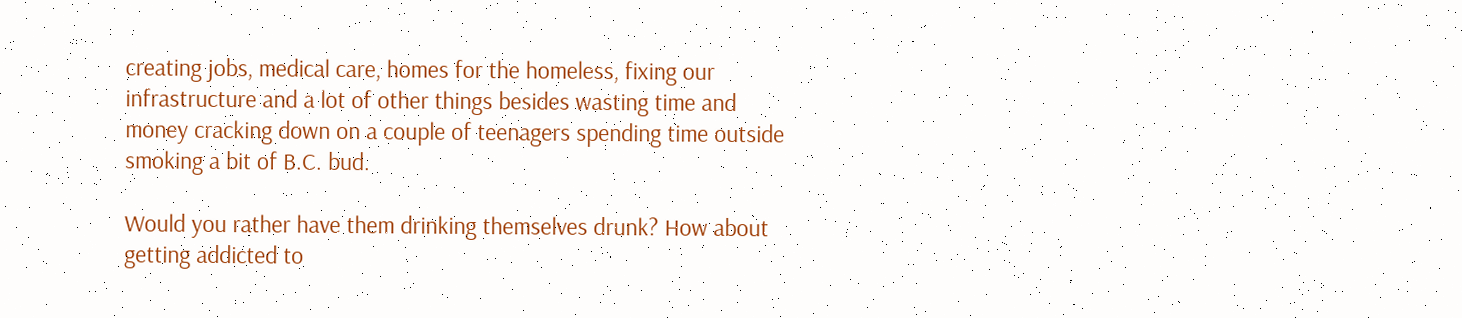creating jobs, medical care, homes for the homeless, fixing our
infrastructure and a lot of other things besides wasting time and
money cracking down on a couple of teenagers spending time outside
smoking a bit of B.C. bud.

Would you rather have them drinking themselves drunk? How about
getting addicted to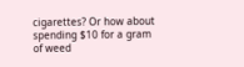cigarettes? Or how about spending $10 for a gram
of weed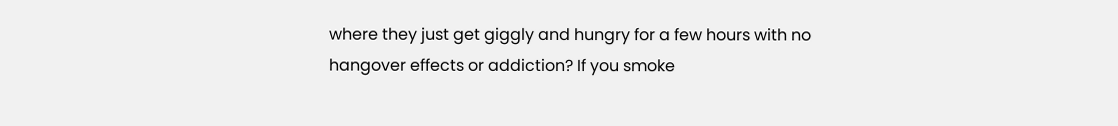where they just get giggly and hungry for a few hours with no
hangover effects or addiction? If you smoke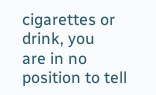cigarettes or drink, you
are in no position to tell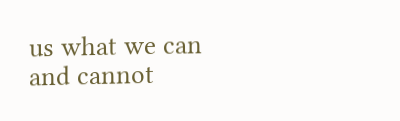us what we can and cannot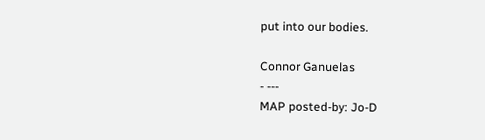put into our bodies.

Connor Ganuelas
- ---
MAP posted-by: Jo-D